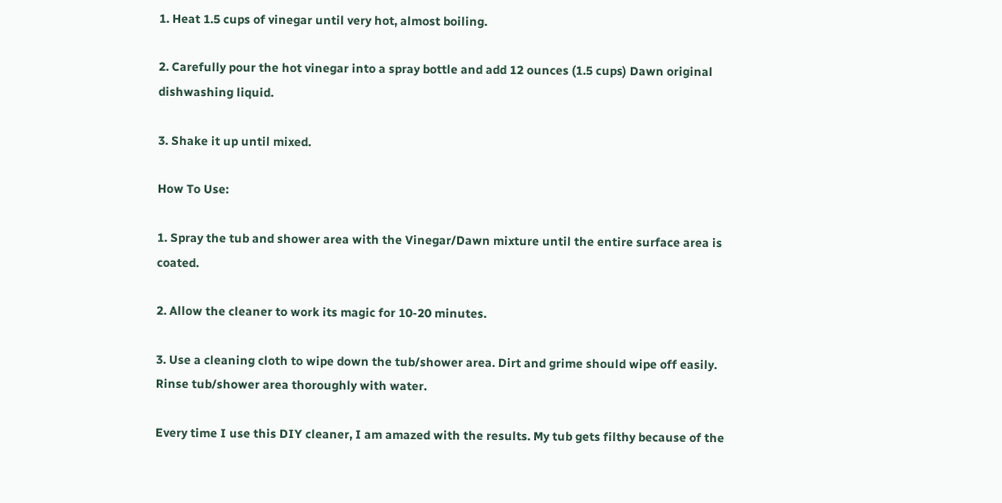1. Heat 1.5 cups of vinegar until very hot, almost boiling.

2. Carefully pour the hot vinegar into a spray bottle and add 12 ounces (1.5 cups) Dawn original dishwashing liquid.

3. Shake it up until mixed.

How To Use:

1. Spray the tub and shower area with the Vinegar/Dawn mixture until the entire surface area is coated.

2. Allow the cleaner to work its magic for 10-20 minutes.

3. Use a cleaning cloth to wipe down the tub/shower area. Dirt and grime should wipe off easily. Rinse tub/shower area thoroughly with water.

Every time I use this DIY cleaner, I am amazed with the results. My tub gets filthy because of the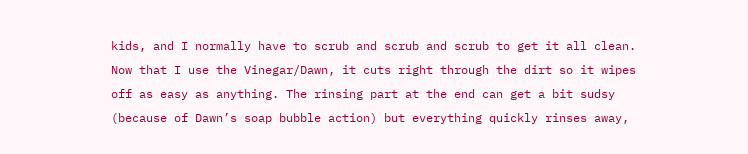kids, and I normally have to scrub and scrub and scrub to get it all clean. Now that I use the Vinegar/Dawn, it cuts right through the dirt so it wipes off as easy as anything. The rinsing part at the end can get a bit sudsy (because of Dawn’s soap bubble action) but everything quickly rinses away,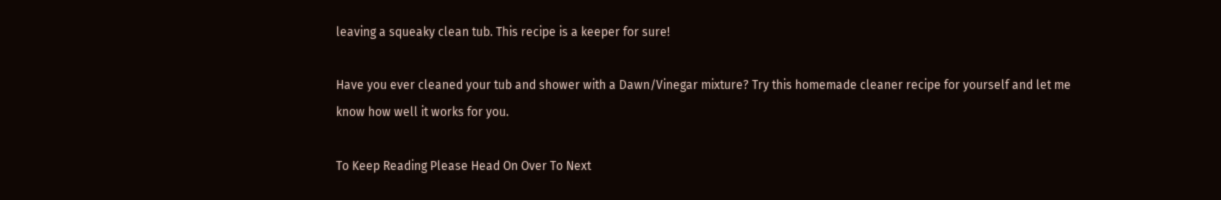leaving a squeaky clean tub. This recipe is a keeper for sure!

Have you ever cleaned your tub and shower with a Dawn/Vinegar mixture? Try this homemade cleaner recipe for yourself and let me know how well it works for you.

To Keep Reading Please Head On Over To Next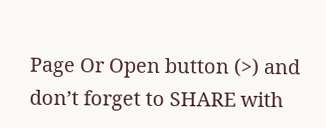Page Or Open button (>) and don’t forget to SHARE with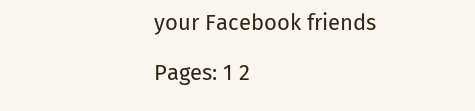your Facebook friends

Pages: 1 2